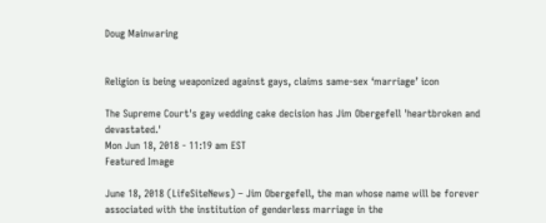Doug Mainwaring


Religion is being weaponized against gays, claims same-sex ‘marriage’ icon

The Supreme Court's gay wedding cake decision has Jim Obergefell 'heartbroken and devastated.'
Mon Jun 18, 2018 - 11:19 am EST
Featured Image

June 18, 2018 (LifeSiteNews) – Jim Obergefell, the man whose name will be forever associated with the institution of genderless marriage in the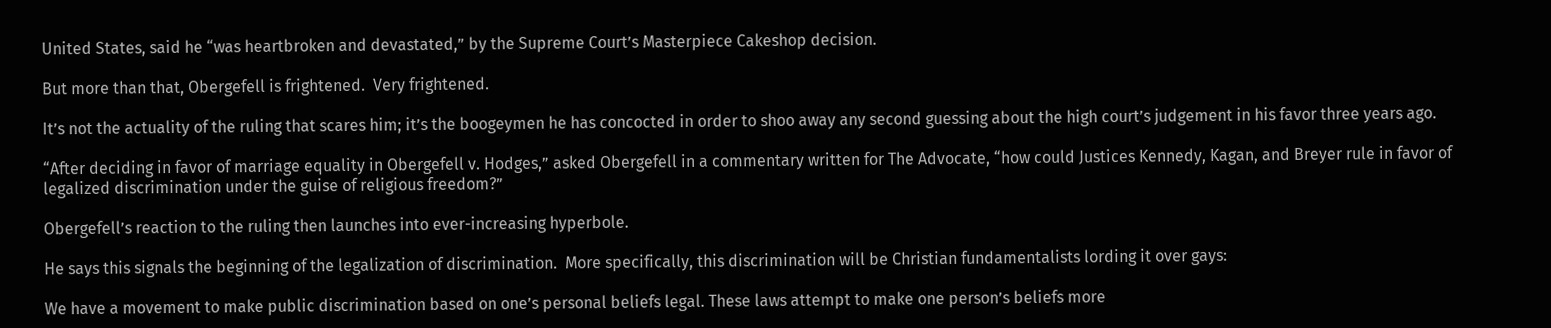United States, said he “was heartbroken and devastated,” by the Supreme Court’s Masterpiece Cakeshop decision.

But more than that, Obergefell is frightened.  Very frightened.

It’s not the actuality of the ruling that scares him; it’s the boogeymen he has concocted in order to shoo away any second guessing about the high court’s judgement in his favor three years ago.

“After deciding in favor of marriage equality in Obergefell v. Hodges,” asked Obergefell in a commentary written for The Advocate, “how could Justices Kennedy, Kagan, and Breyer rule in favor of legalized discrimination under the guise of religious freedom?”

Obergefell’s reaction to the ruling then launches into ever-increasing hyperbole.

He says this signals the beginning of the legalization of discrimination.  More specifically, this discrimination will be Christian fundamentalists lording it over gays:

We have a movement to make public discrimination based on one’s personal beliefs legal. These laws attempt to make one person’s beliefs more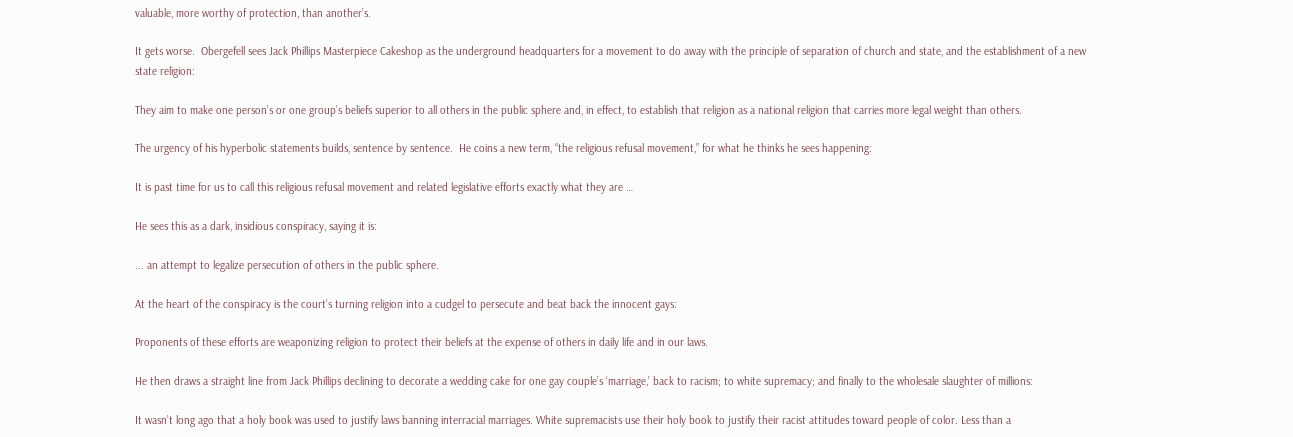valuable, more worthy of protection, than another’s.

It gets worse.  Obergefell sees Jack Phillips Masterpiece Cakeshop as the underground headquarters for a movement to do away with the principle of separation of church and state, and the establishment of a new state religion:

They aim to make one person’s or one group’s beliefs superior to all others in the public sphere and, in effect, to establish that religion as a national religion that carries more legal weight than others.

The urgency of his hyperbolic statements builds, sentence by sentence.  He coins a new term, “the religious refusal movement,” for what he thinks he sees happening:

It is past time for us to call this religious refusal movement and related legislative efforts exactly what they are …

He sees this as a dark, insidious conspiracy, saying it is:

... an attempt to legalize persecution of others in the public sphere.

At the heart of the conspiracy is the court’s turning religion into a cudgel to persecute and beat back the innocent gays:

Proponents of these efforts are weaponizing religion to protect their beliefs at the expense of others in daily life and in our laws.

He then draws a straight line from Jack Phillips declining to decorate a wedding cake for one gay couple’s ‘marriage,’ back to racism; to white supremacy; and finally to the wholesale slaughter of millions:

It wasn’t long ago that a holy book was used to justify laws banning interracial marriages. White supremacists use their holy book to justify their racist attitudes toward people of color. Less than a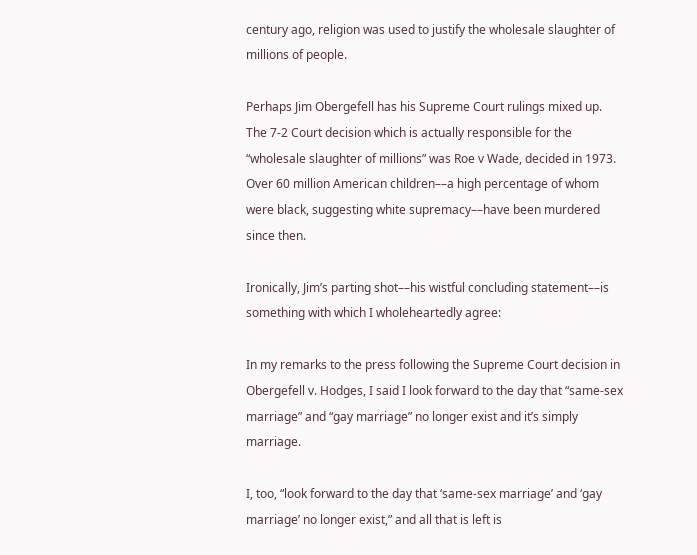century ago, religion was used to justify the wholesale slaughter of millions of people.

Perhaps Jim Obergefell has his Supreme Court rulings mixed up.  The 7-2 Court decision which is actually responsible for the “wholesale slaughter of millions” was Roe v Wade, decided in 1973.  Over 60 million American children––a high percentage of whom were black, suggesting white supremacy––have been murdered since then.

Ironically, Jim’s parting shot––his wistful concluding statement––is something with which I wholeheartedly agree:

In my remarks to the press following the Supreme Court decision in Obergefell v. Hodges, I said I look forward to the day that “same-sex marriage” and “gay marriage” no longer exist and it’s simply marriage.

I, too, “look forward to the day that ‘same-sex marriage’ and ‘gay marriage’ no longer exist,” and all that is left is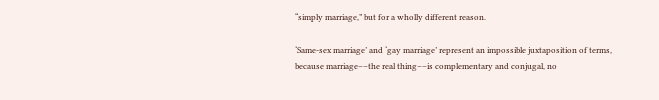“simply marriage,” but for a wholly different reason.

‘Same-sex marriage’ and ‘gay marriage’ represent an impossible juxtaposition of terms, because marriage––the real thing––is complementary and conjugal, no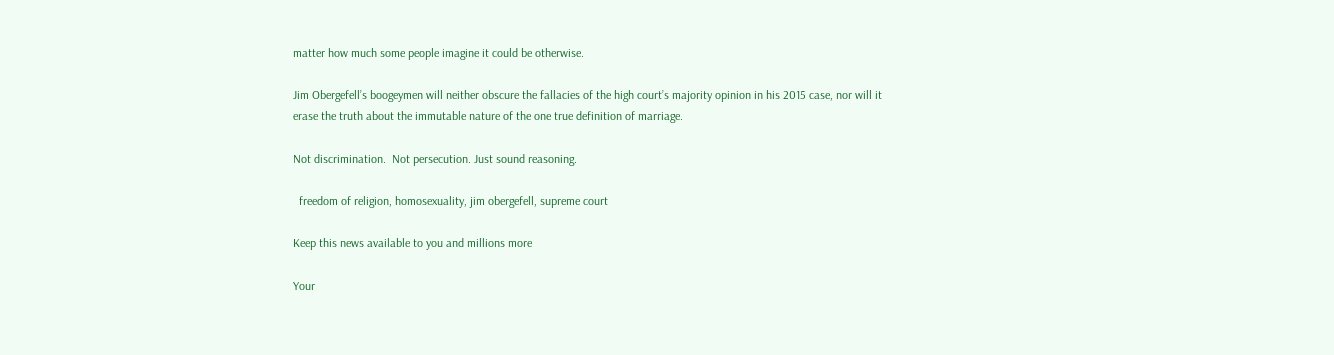matter how much some people imagine it could be otherwise.

Jim Obergefell’s boogeymen will neither obscure the fallacies of the high court’s majority opinion in his 2015 case, nor will it erase the truth about the immutable nature of the one true definition of marriage.

Not discrimination.  Not persecution. Just sound reasoning.

  freedom of religion, homosexuality, jim obergefell, supreme court

Keep this news available to you and millions more

Your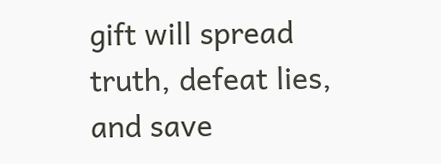gift will spread truth, defeat lies, and save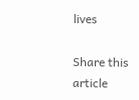lives

Share this article